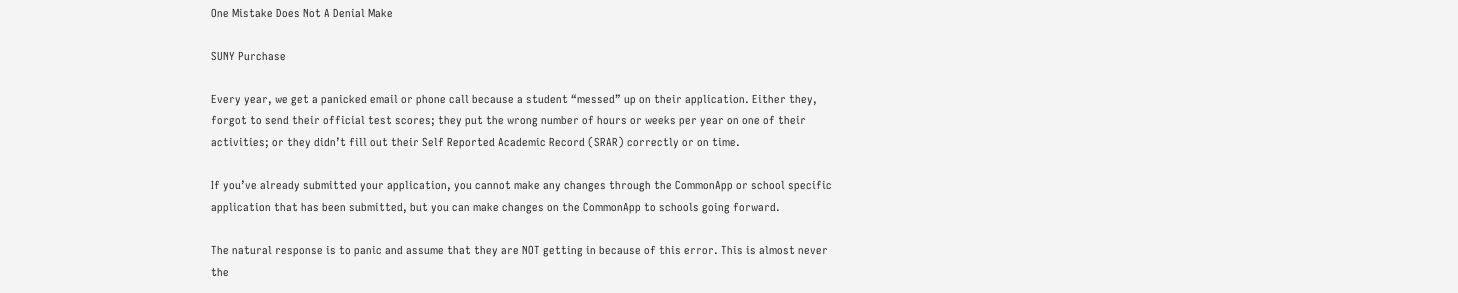One Mistake Does Not A Denial Make

SUNY Purchase

Every year, we get a panicked email or phone call because a student “messed” up on their application. Either they, forgot to send their official test scores; they put the wrong number of hours or weeks per year on one of their activities; or they didn’t fill out their Self Reported Academic Record (SRAR) correctly or on time.

If you’ve already submitted your application, you cannot make any changes through the CommonApp or school specific application that has been submitted, but you can make changes on the CommonApp to schools going forward.

The natural response is to panic and assume that they are NOT getting in because of this error. This is almost never the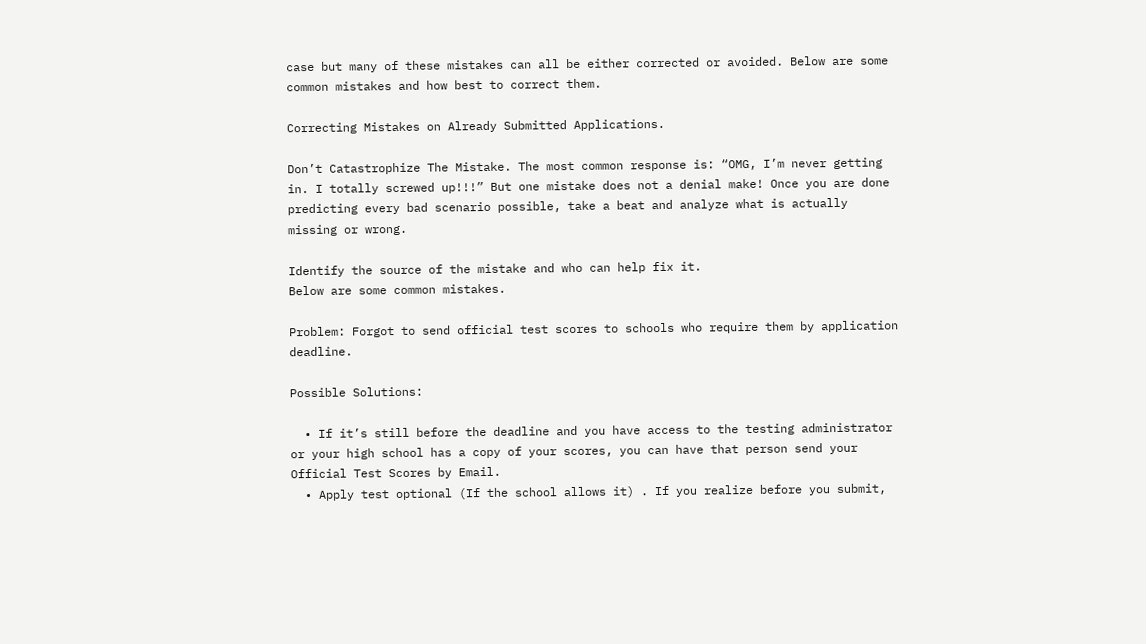case but many of these mistakes can all be either corrected or avoided. Below are some common mistakes and how best to correct them.

Correcting Mistakes on Already Submitted Applications.

Don’t Catastrophize The Mistake. The most common response is: “OMG, I’m never getting in. I totally screwed up!!!” But one mistake does not a denial make! Once you are done predicting every bad scenario possible, take a beat and analyze what is actually missing or wrong.

Identify the source of the mistake and who can help fix it.
Below are some common mistakes.

Problem: Forgot to send official test scores to schools who require them by application deadline.

Possible Solutions:

  • If it’s still before the deadline and you have access to the testing administrator or your high school has a copy of your scores, you can have that person send your Official Test Scores by Email.
  • Apply test optional (If the school allows it) . If you realize before you submit,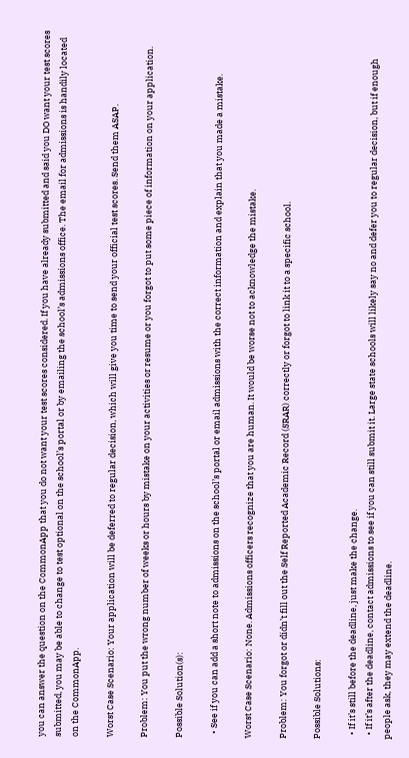you can answer the question on the CommonApp that you do not want your test scores considered. If you have already submitted and said you DO want your test scores submitted, you may be able to change to test optional on the school’s portal or by emailing the school’s admissions office. The email for admissions is handily located on the CommonApp.

Worst Case Scenario: Your application will be deferred to regular decision, which will give you time to send your official test scores. Send them ASAP.

Problem: You put the wrong number of weeks or hours by mistake on your activities or resume or you forgot to put some piece of information on your application.

Possible Solution(s):

  • See if you can add a short note to admissions on the school’s portal or email admissions with the correct information and explain that you made a mistake.

Worst Case Scenario: None. Admissions officers recognize that you are human. It would be worse not to acknowledge the mistake.

Problem: You forgot or didn’t fill out the Self Reported Academic Record (SRAR) correctly or forgot to link it to a specific school.

Possible Solutions:

  • If it’s still before the deadline, just make the change.
  • If it’s after the deadline, contact admissions to see if you can still submit it. Large state schools will likely say no and defer you to regular decision, but if enough people ask, they may extend the deadline.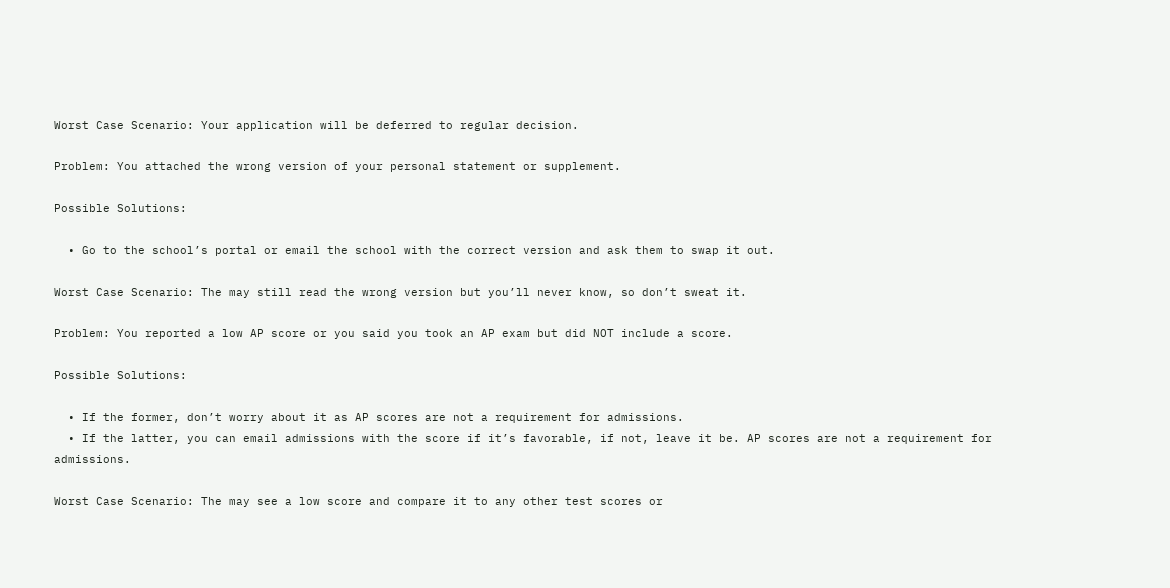Worst Case Scenario: Your application will be deferred to regular decision.

Problem: You attached the wrong version of your personal statement or supplement.

Possible Solutions:

  • Go to the school’s portal or email the school with the correct version and ask them to swap it out.

Worst Case Scenario: The may still read the wrong version but you’ll never know, so don’t sweat it.

Problem: You reported a low AP score or you said you took an AP exam but did NOT include a score.

Possible Solutions:

  • If the former, don’t worry about it as AP scores are not a requirement for admissions.
  • If the latter, you can email admissions with the score if it’s favorable, if not, leave it be. AP scores are not a requirement for admissions.

Worst Case Scenario: The may see a low score and compare it to any other test scores or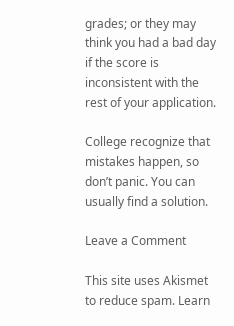grades; or they may think you had a bad day if the score is inconsistent with the rest of your application.

College recognize that mistakes happen, so don’t panic. You can usually find a solution.

Leave a Comment

This site uses Akismet to reduce spam. Learn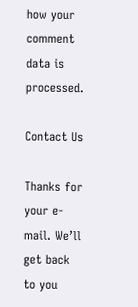how your comment data is processed.

Contact Us

Thanks for your e-mail. We’ll get back to you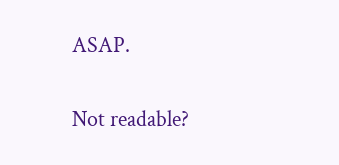ASAP.

Not readable?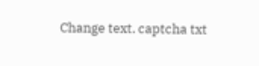Change text. captcha txt